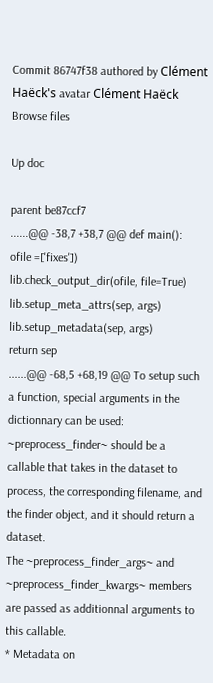Commit 86747f38 authored by Clément Haëck's avatar Clément Haëck
Browse files

Up doc

parent be87ccf7
......@@ -38,7 +38,7 @@ def main():
ofile =['fixes'])
lib.check_output_dir(ofile, file=True)
lib.setup_meta_attrs(sep, args)
lib.setup_metadata(sep, args)
return sep
......@@ -68,5 +68,19 @@ To setup such a function, special arguments in the dictionnary can be used:
~preprocess_finder~ should be a callable that takes in the dataset to process, the corresponding filename, and the finder object, and it should return a dataset.
The ~preprocess_finder_args~ and ~preprocess_finder_kwargs~ members are passed as additionnal arguments to this callable.
* Metadata on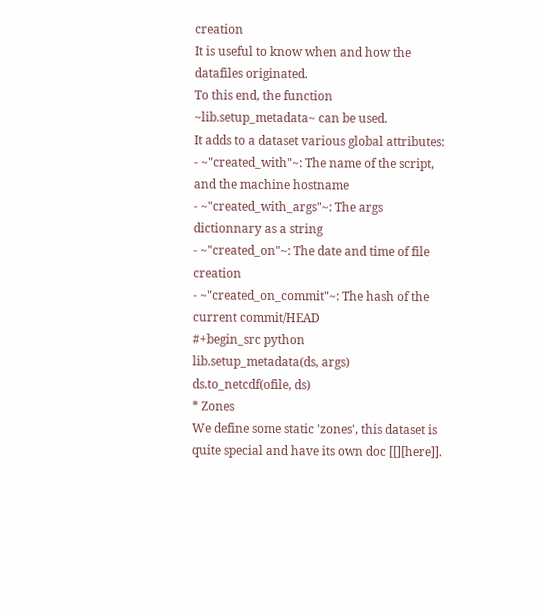creation
It is useful to know when and how the datafiles originated.
To this end, the function ~lib.setup_metadata~ can be used.
It adds to a dataset various global attributes:
- ~"created_with"~: The name of the script, and the machine hostname
- ~"created_with_args"~: The args dictionnary as a string
- ~"created_on"~: The date and time of file creation
- ~"created_on_commit"~: The hash of the current commit/HEAD
#+begin_src python
lib.setup_metadata(ds, args)
ds.to_netcdf(ofile, ds)
* Zones
We define some static 'zones', this dataset is quite special and have its own doc [[][here]].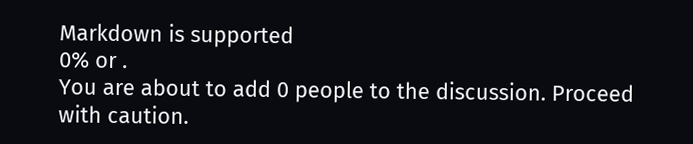Markdown is supported
0% or .
You are about to add 0 people to the discussion. Proceed with caution.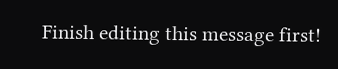Finish editing this message first!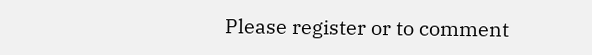Please register or to comment